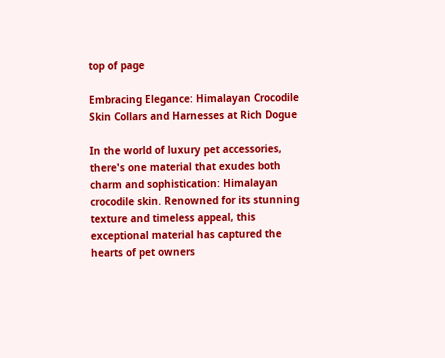top of page

Embracing Elegance: Himalayan Crocodile Skin Collars and Harnesses at Rich Dogue

In the world of luxury pet accessories, there's one material that exudes both charm and sophistication: Himalayan crocodile skin. Renowned for its stunning texture and timeless appeal, this exceptional material has captured the hearts of pet owners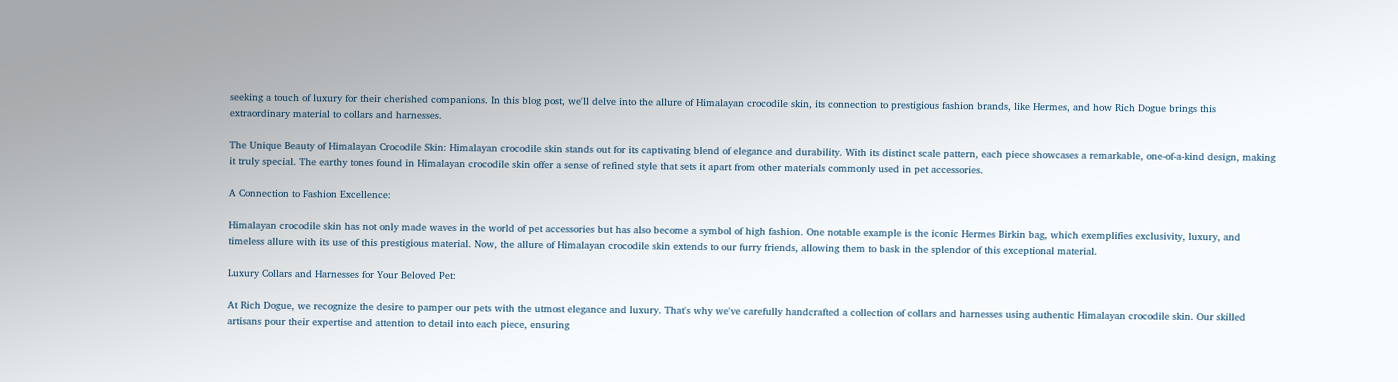seeking a touch of luxury for their cherished companions. In this blog post, we'll delve into the allure of Himalayan crocodile skin, its connection to prestigious fashion brands, like Hermes, and how Rich Dogue brings this extraordinary material to collars and harnesses.

The Unique Beauty of Himalayan Crocodile Skin: Himalayan crocodile skin stands out for its captivating blend of elegance and durability. With its distinct scale pattern, each piece showcases a remarkable, one-of-a-kind design, making it truly special. The earthy tones found in Himalayan crocodile skin offer a sense of refined style that sets it apart from other materials commonly used in pet accessories.

A Connection to Fashion Excellence:

Himalayan crocodile skin has not only made waves in the world of pet accessories but has also become a symbol of high fashion. One notable example is the iconic Hermes Birkin bag, which exemplifies exclusivity, luxury, and timeless allure with its use of this prestigious material. Now, the allure of Himalayan crocodile skin extends to our furry friends, allowing them to bask in the splendor of this exceptional material.

Luxury Collars and Harnesses for Your Beloved Pet:

At Rich Dogue, we recognize the desire to pamper our pets with the utmost elegance and luxury. That's why we've carefully handcrafted a collection of collars and harnesses using authentic Himalayan crocodile skin. Our skilled artisans pour their expertise and attention to detail into each piece, ensuring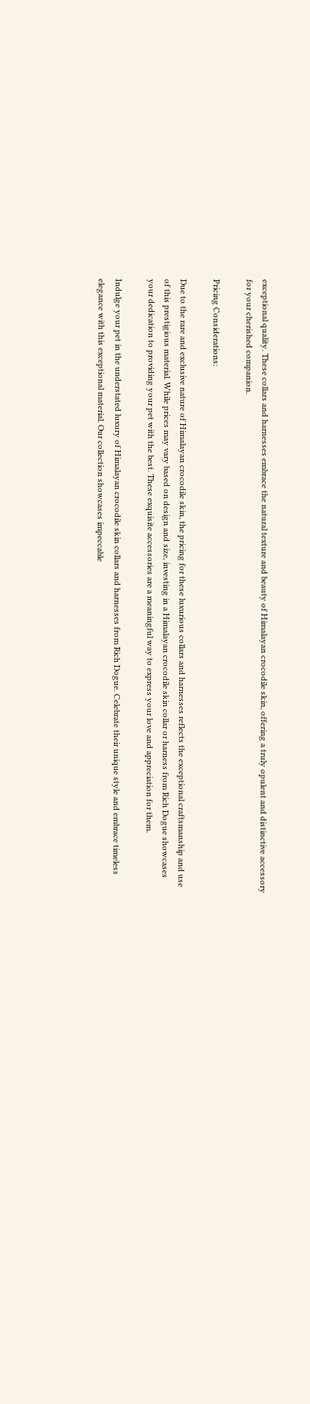exceptional quality. These collars and harnesses embrace the natural texture and beauty of Himalayan crocodile skin, offering a truly opulent and distinctive accessory for your cherished companion.

Pricing Considerations:

Due to the rare and exclusive nature of Himalayan crocodile skin, the pricing for these luxurious collars and harnesses reflects the exceptional craftsmanship and use of this prestigious material. While prices may vary based on design and size, investing in a Himalayan crocodile skin collar or harness from Rich Dogue showcases your dedication to providing your pet with the best. These exquisite accessories are a meaningful way to express your love and appreciation for them.

Indulge your pet in the understated luxury of Himalayan crocodile skin collars and harnesses from Rich Dogue. Celebrate their unique style and embrace timeless elegance with this exceptional material. Our collection showcases impeccable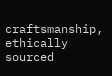craftsmanship, ethically sourced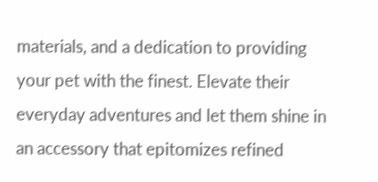materials, and a dedication to providing your pet with the finest. Elevate their everyday adventures and let them shine in an accessory that epitomizes refined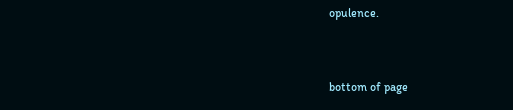opulence.


bottom of page